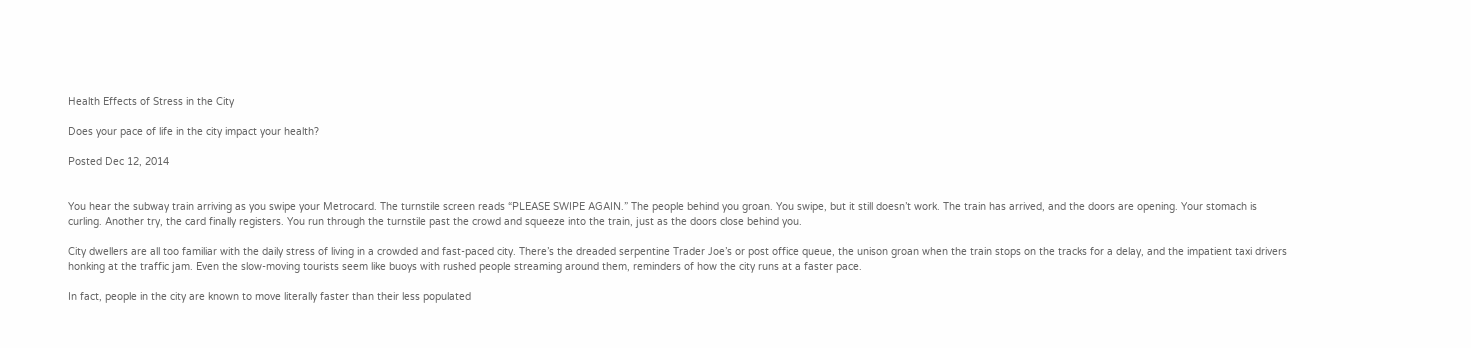Health Effects of Stress in the City

Does your pace of life in the city impact your health?

Posted Dec 12, 2014


You hear the subway train arriving as you swipe your Metrocard. The turnstile screen reads “PLEASE SWIPE AGAIN.” The people behind you groan. You swipe, but it still doesn’t work. The train has arrived, and the doors are opening. Your stomach is curling. Another try, the card finally registers. You run through the turnstile past the crowd and squeeze into the train, just as the doors close behind you.

City dwellers are all too familiar with the daily stress of living in a crowded and fast-paced city. There’s the dreaded serpentine Trader Joe’s or post office queue, the unison groan when the train stops on the tracks for a delay, and the impatient taxi drivers honking at the traffic jam. Even the slow-moving tourists seem like buoys with rushed people streaming around them, reminders of how the city runs at a faster pace.

In fact, people in the city are known to move literally faster than their less populated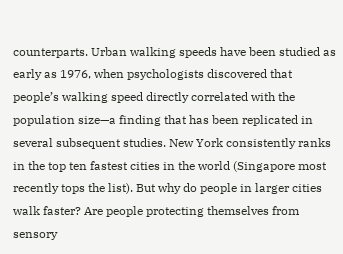counterparts. Urban walking speeds have been studied as early as 1976, when psychologists discovered that people’s walking speed directly correlated with the population size—a finding that has been replicated in several subsequent studies. New York consistently ranks in the top ten fastest cities in the world (Singapore most recently tops the list). But why do people in larger cities walk faster? Are people protecting themselves from sensory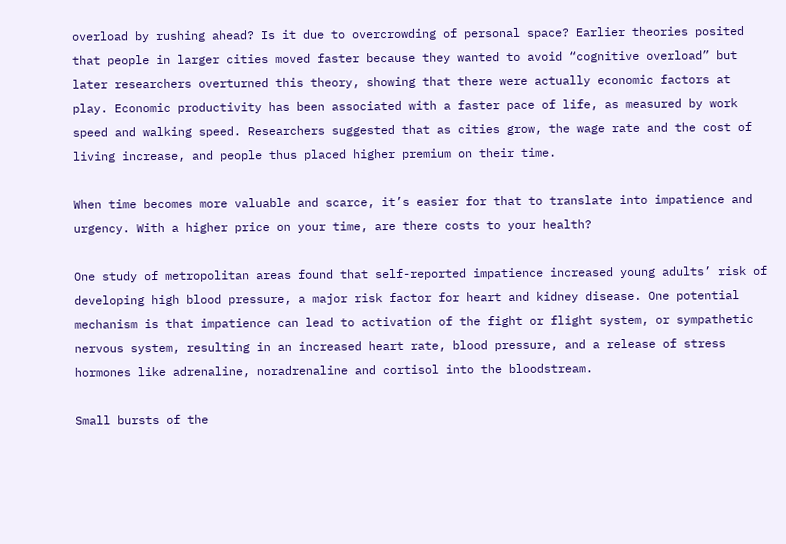overload by rushing ahead? Is it due to overcrowding of personal space? Earlier theories posited that people in larger cities moved faster because they wanted to avoid “cognitive overload” but later researchers overturned this theory, showing that there were actually economic factors at play. Economic productivity has been associated with a faster pace of life, as measured by work speed and walking speed. Researchers suggested that as cities grow, the wage rate and the cost of living increase, and people thus placed higher premium on their time.

When time becomes more valuable and scarce, it’s easier for that to translate into impatience and urgency. With a higher price on your time, are there costs to your health?

One study of metropolitan areas found that self-reported impatience increased young adults’ risk of developing high blood pressure, a major risk factor for heart and kidney disease. One potential mechanism is that impatience can lead to activation of the fight or flight system, or sympathetic nervous system, resulting in an increased heart rate, blood pressure, and a release of stress hormones like adrenaline, noradrenaline and cortisol into the bloodstream.

Small bursts of the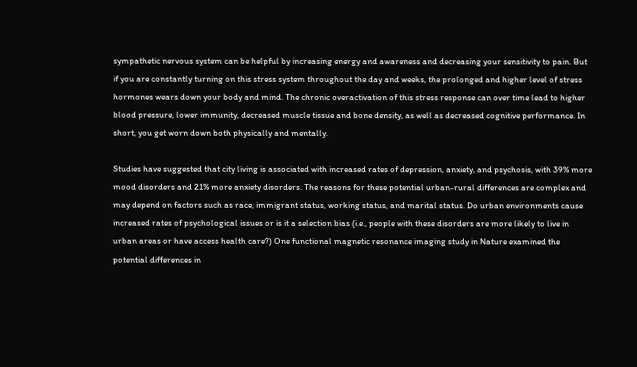sympathetic nervous system can be helpful by increasing energy and awareness and decreasing your sensitivity to pain. But if you are constantly turning on this stress system throughout the day and weeks, the prolonged and higher level of stress hormones wears down your body and mind. The chronic overactivation of this stress response can over time lead to higher blood pressure, lower immunity, decreased muscle tissue and bone density, as well as decreased cognitive performance. In short, you get worn down both physically and mentally.

Studies have suggested that city living is associated with increased rates of depression, anxiety, and psychosis, with 39% more mood disorders and 21% more anxiety disorders. The reasons for these potential urban-rural differences are complex and may depend on factors such as race, immigrant status, working status, and marital status. Do urban environments cause increased rates of psychological issues or is it a selection bias (i.e., people with these disorders are more likely to live in urban areas or have access health care?) One functional magnetic resonance imaging study in Nature examined the potential differences in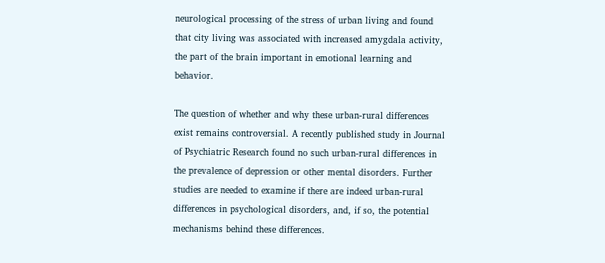neurological processing of the stress of urban living and found that city living was associated with increased amygdala activity, the part of the brain important in emotional learning and behavior.

The question of whether and why these urban-rural differences exist remains controversial. A recently published study in Journal of Psychiatric Research found no such urban-rural differences in the prevalence of depression or other mental disorders. Further studies are needed to examine if there are indeed urban-rural differences in psychological disorders, and, if so, the potential mechanisms behind these differences.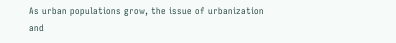As urban populations grow, the issue of urbanization and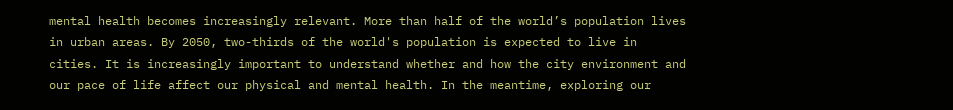mental health becomes increasingly relevant. More than half of the world’s population lives in urban areas. By 2050, two-thirds of the world's population is expected to live in cities. It is increasingly important to understand whether and how the city environment and our pace of life affect our physical and mental health. In the meantime, exploring our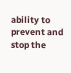ability to prevent and stop the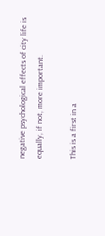negative psychological effects of city life is equally, if not, more important.

This is a first in a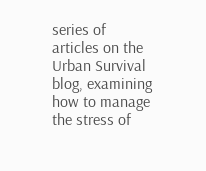series of articles on the Urban Survival blog, examining how to manage the stress of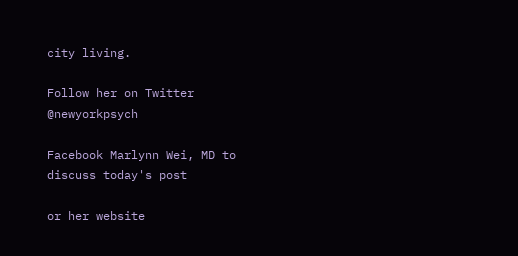city living.

Follow her on Twitter @newyorkpsych

Facebook Marlynn Wei, MD to discuss today's post

or her website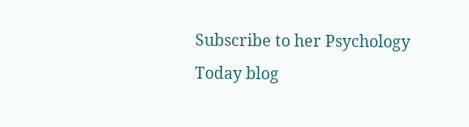Subscribe to her Psychology Today blog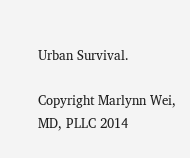Urban Survival.

Copyright Marlynn Wei, MD, PLLC 2014